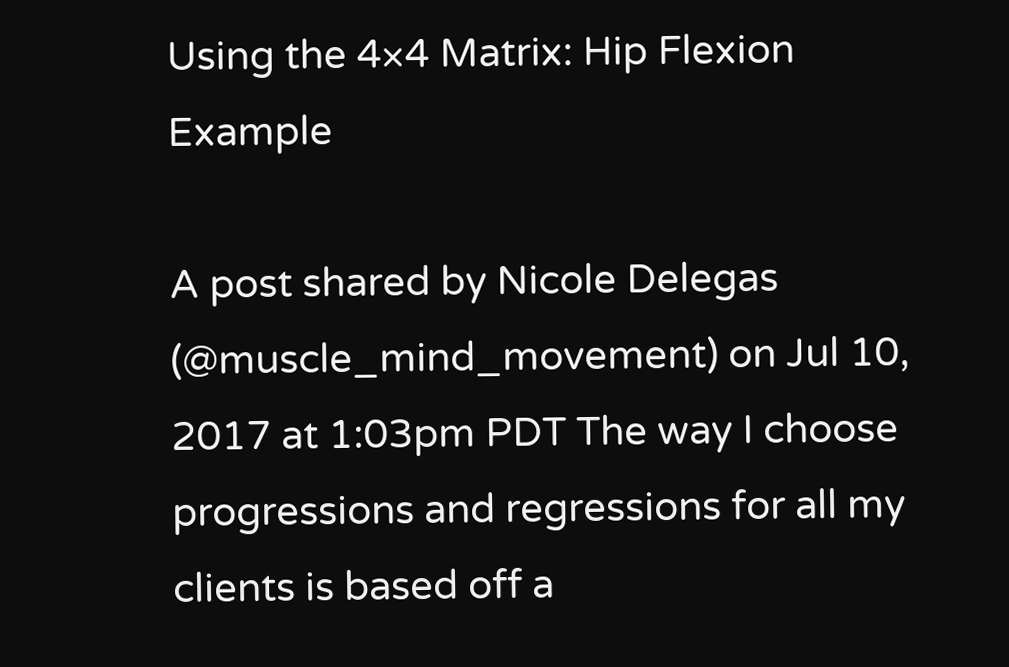Using the 4×4 Matrix: Hip Flexion Example

A post shared by Nicole Delegas (@muscle_mind_movement) on Jul 10, 2017 at 1:03pm PDT The way I choose progressions and regressions for all my clients is based off a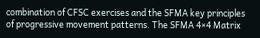combination of CFSC exercises and the SFMA key principles of progressive movement patterns. The SFMA 4×4 Matrix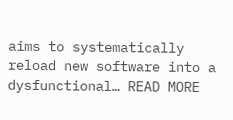aims to systematically reload new software into a dysfunctional… READ MORE